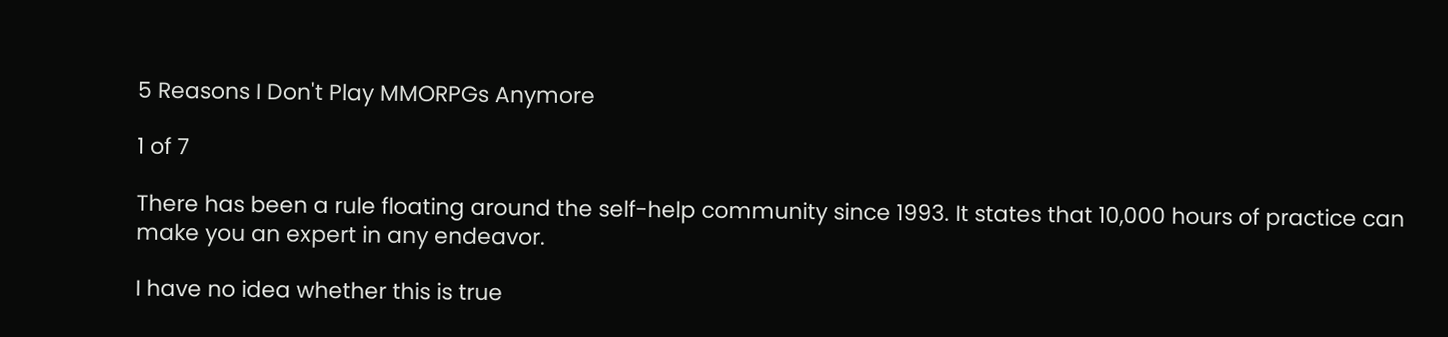5 Reasons I Don't Play MMORPGs Anymore

1 of 7

There has been a rule floating around the self-help community since 1993. It states that 10,000 hours of practice can make you an expert in any endeavor.

I have no idea whether this is true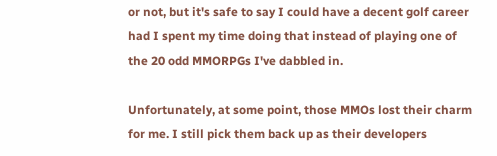or not, but it's safe to say I could have a decent golf career had I spent my time doing that instead of playing one of the 20 odd MMORPGs I've dabbled in.

Unfortunately, at some point, those MMOs lost their charm for me. I still pick them back up as their developers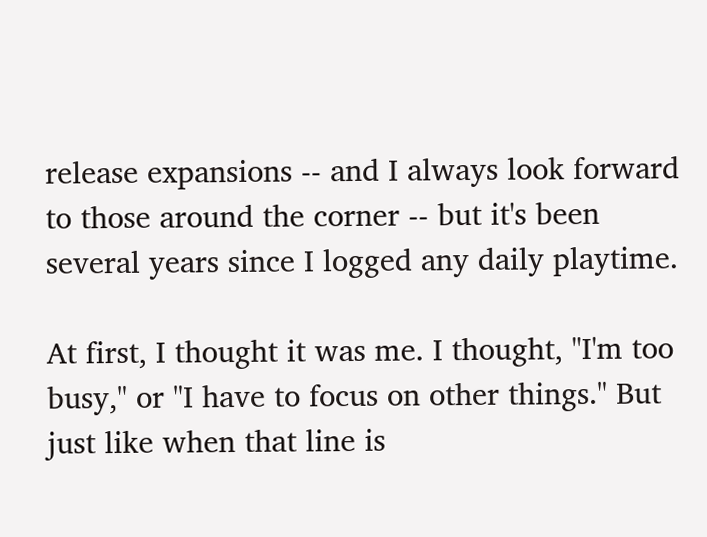release expansions -- and I always look forward to those around the corner -- but it's been several years since I logged any daily playtime.

At first, I thought it was me. I thought, "I'm too busy," or "I have to focus on other things." But just like when that line is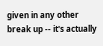given in any other break up -- it's actually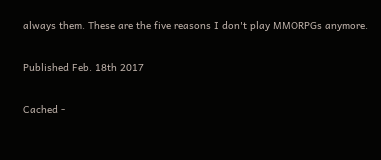always them. These are the five reasons I don't play MMORPGs anymore.

Published Feb. 18th 2017

Cached -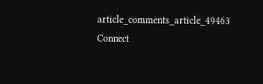article_comments_article_49463
Connect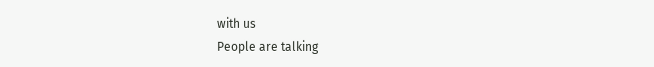with us
People are talking